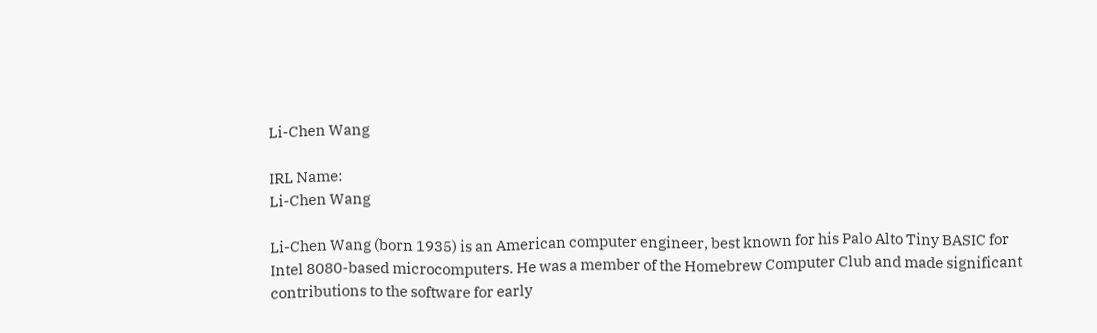Li-Chen Wang

IRL Name:
Li-Chen Wang

Li-Chen Wang (born 1935) is an American computer engineer, best known for his Palo Alto Tiny BASIC for Intel 8080-based microcomputers. He was a member of the Homebrew Computer Club and made significant contributions to the software for early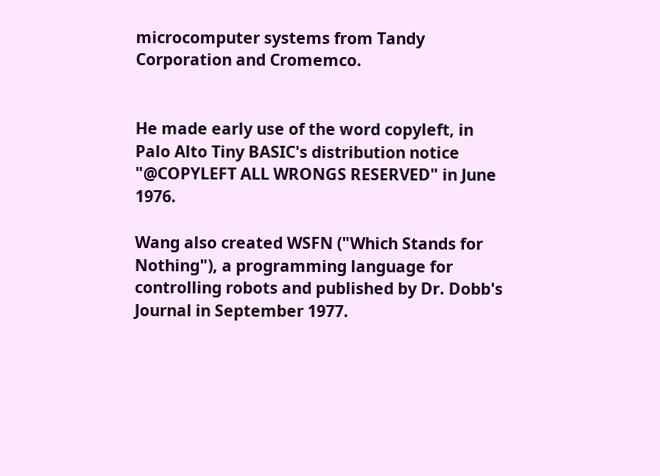microcomputer systems from Tandy Corporation and Cromemco.


He made early use of the word copyleft, in Palo Alto Tiny BASIC's distribution notice "@COPYLEFT ALL WRONGS RESERVED" in June 1976.

Wang also created WSFN ("Which Stands for Nothing"), a programming language for controlling robots and published by Dr. Dobb's Journal in September 1977.